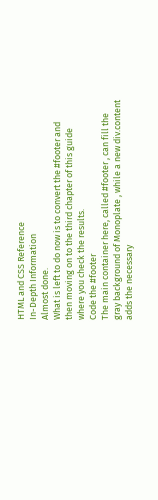HTML and CSS Reference
In-Depth Information
Almost done.
What is left to do now is to convert the #footer and
then moving on to the third chapter of this guide
where you check the results.
Code the #footer
The main container here, called #footer , can fill the
gray background of Monoplate , while a new div.content
adds the necessary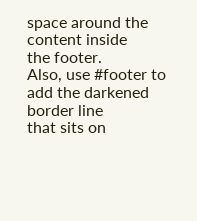space around the content inside
the footer.
Also, use #footer to add the darkened border line
that sits on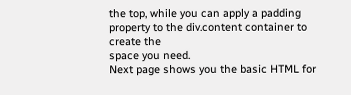the top, while you can apply a padding
property to the div.content container to create the
space you need.
Next page shows you the basic HTML for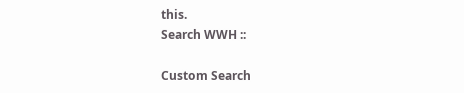this.
Search WWH ::

Custom Search